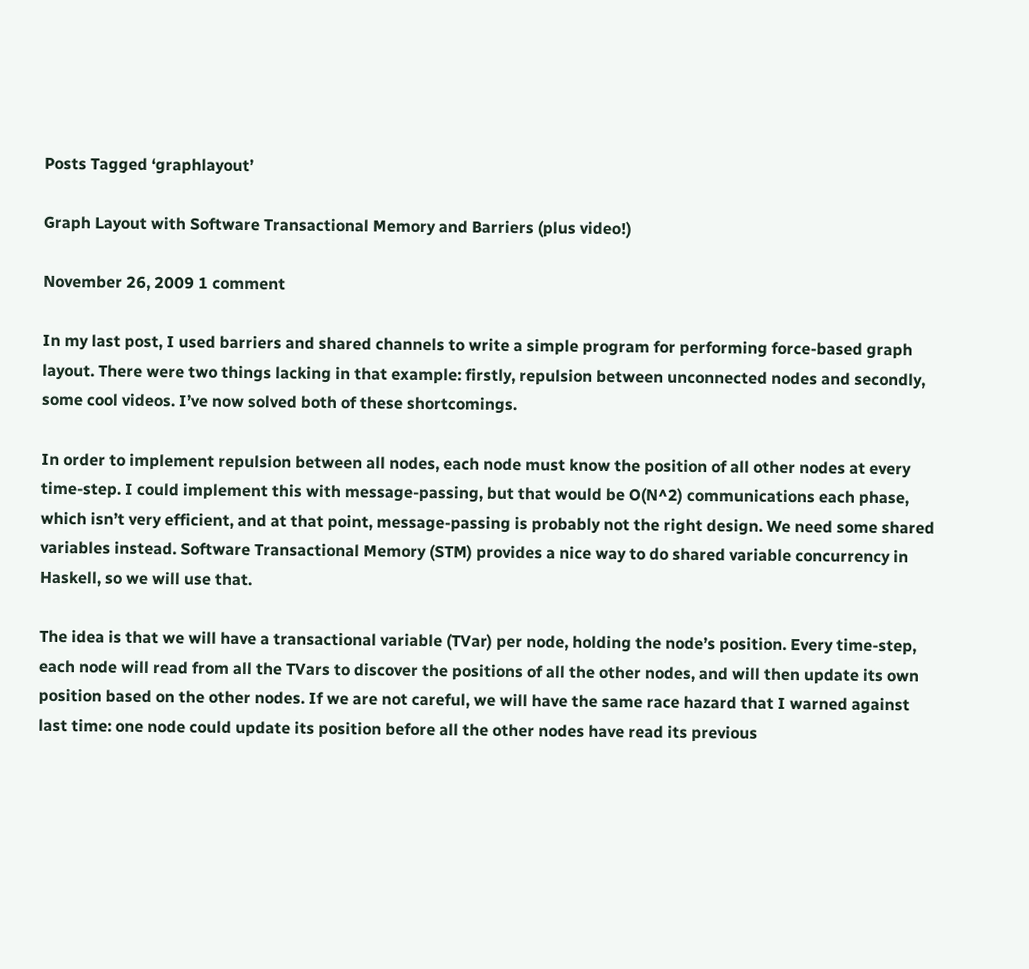Posts Tagged ‘graphlayout’

Graph Layout with Software Transactional Memory and Barriers (plus video!)

November 26, 2009 1 comment

In my last post, I used barriers and shared channels to write a simple program for performing force-based graph layout. There were two things lacking in that example: firstly, repulsion between unconnected nodes and secondly, some cool videos. I’ve now solved both of these shortcomings.

In order to implement repulsion between all nodes, each node must know the position of all other nodes at every time-step. I could implement this with message-passing, but that would be O(N^2) communications each phase, which isn’t very efficient, and at that point, message-passing is probably not the right design. We need some shared variables instead. Software Transactional Memory (STM) provides a nice way to do shared variable concurrency in Haskell, so we will use that.

The idea is that we will have a transactional variable (TVar) per node, holding the node’s position. Every time-step, each node will read from all the TVars to discover the positions of all the other nodes, and will then update its own position based on the other nodes. If we are not careful, we will have the same race hazard that I warned against last time: one node could update its position before all the other nodes have read its previous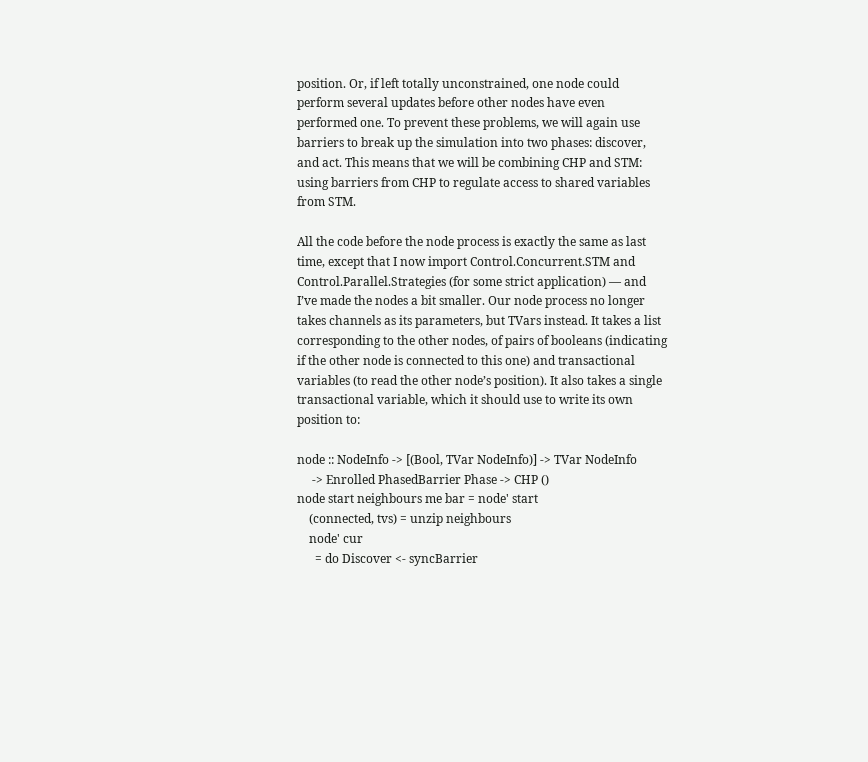position. Or, if left totally unconstrained, one node could perform several updates before other nodes have even performed one. To prevent these problems, we will again use barriers to break up the simulation into two phases: discover, and act. This means that we will be combining CHP and STM: using barriers from CHP to regulate access to shared variables from STM.

All the code before the node process is exactly the same as last time, except that I now import Control.Concurrent.STM and Control.Parallel.Strategies (for some strict application) — and I’ve made the nodes a bit smaller. Our node process no longer takes channels as its parameters, but TVars instead. It takes a list corresponding to the other nodes, of pairs of booleans (indicating if the other node is connected to this one) and transactional variables (to read the other node’s position). It also takes a single transactional variable, which it should use to write its own position to:

node :: NodeInfo -> [(Bool, TVar NodeInfo)] -> TVar NodeInfo
     -> Enrolled PhasedBarrier Phase -> CHP ()
node start neighbours me bar = node' start
    (connected, tvs) = unzip neighbours
    node' cur
      = do Discover <- syncBarrier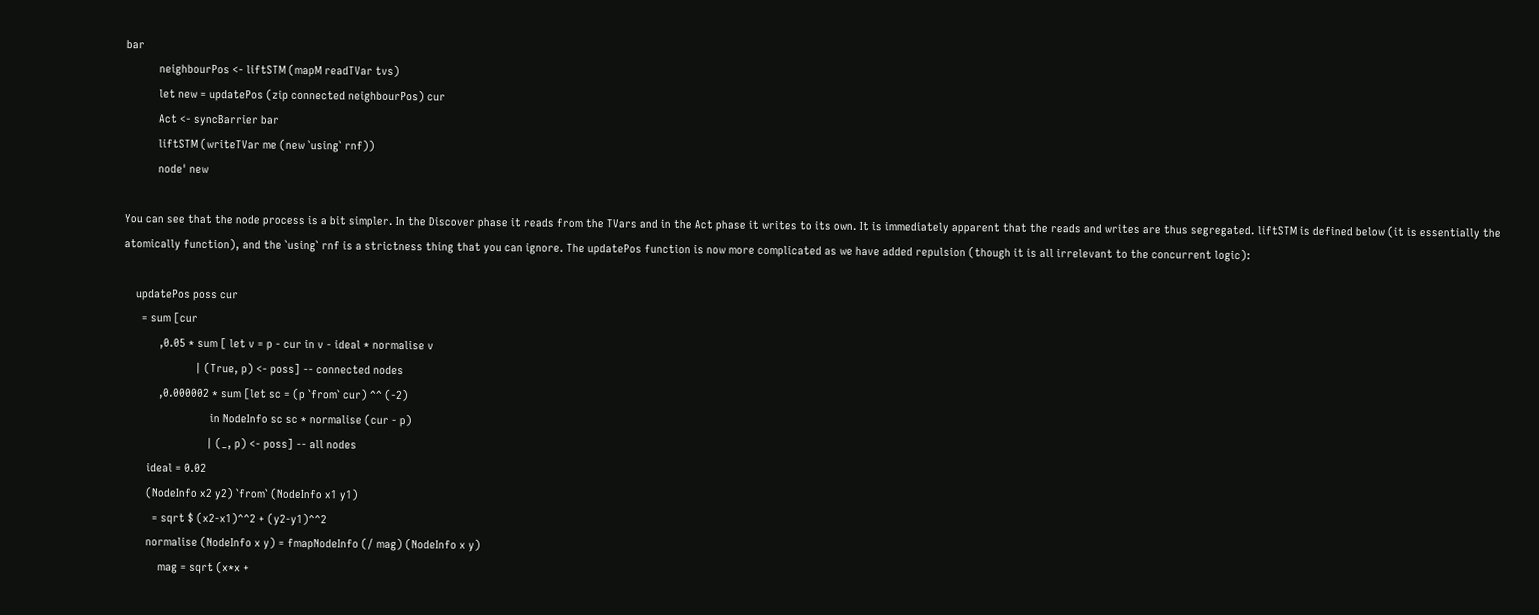bar
           neighbourPos <- liftSTM (mapM readTVar tvs)
           let new = updatePos (zip connected neighbourPos) cur
           Act <- syncBarrier bar
           liftSTM (writeTVar me (new `using` rnf))
           node' new

You can see that the node process is a bit simpler. In the Discover phase it reads from the TVars and in the Act phase it writes to its own. It is immediately apparent that the reads and writes are thus segregated. liftSTM is defined below (it is essentially the atomically function), and the `using` rnf is a strictness thing that you can ignore. The updatePos function is now more complicated as we have added repulsion (though it is all irrelevant to the concurrent logic):

    updatePos poss cur
      = sum [cur
            ,0.05 * sum [ let v = p - cur in v - ideal * normalise v
                        | (True, p) <- poss] -- connected nodes
            ,0.000002 * sum [let sc = (p `from` cur) ^^ (-2)
                             in NodeInfo sc sc * normalise (cur - p)
                            | (_, p) <- poss] -- all nodes
        ideal = 0.02
        (NodeInfo x2 y2) `from` (NodeInfo x1 y1)
          = sqrt $ (x2-x1)^^2 + (y2-y1)^^2
        normalise (NodeInfo x y) = fmapNodeInfo (/ mag) (NodeInfo x y)
            mag = sqrt (x*x +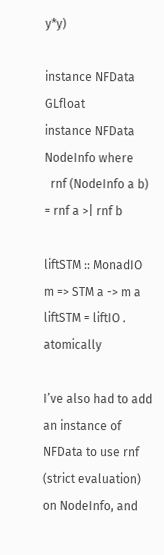y*y)

instance NFData GLfloat
instance NFData NodeInfo where
  rnf (NodeInfo a b) = rnf a >| rnf b

liftSTM :: MonadIO m => STM a -> m a
liftSTM = liftIO . atomically

I’ve also had to add an instance of NFData to use rnf (strict evaluation) on NodeInfo, and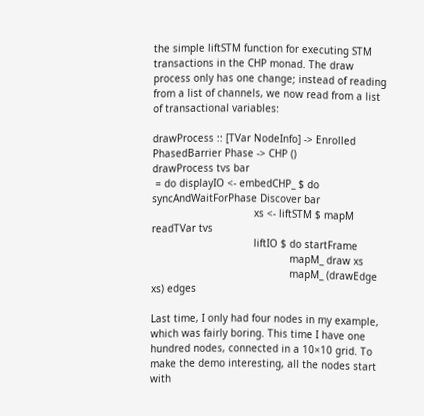the simple liftSTM function for executing STM transactions in the CHP monad. The draw process only has one change; instead of reading from a list of channels, we now read from a list of transactional variables:

drawProcess :: [TVar NodeInfo] -> Enrolled PhasedBarrier Phase -> CHP ()
drawProcess tvs bar
 = do displayIO <- embedCHP_ $ do syncAndWaitForPhase Discover bar
                                  xs <- liftSTM $ mapM readTVar tvs
                                  liftIO $ do startFrame
                                              mapM_ draw xs
                                              mapM_ (drawEdge xs) edges

Last time, I only had four nodes in my example, which was fairly boring. This time I have one hundred nodes, connected in a 10×10 grid. To make the demo interesting, all the nodes start with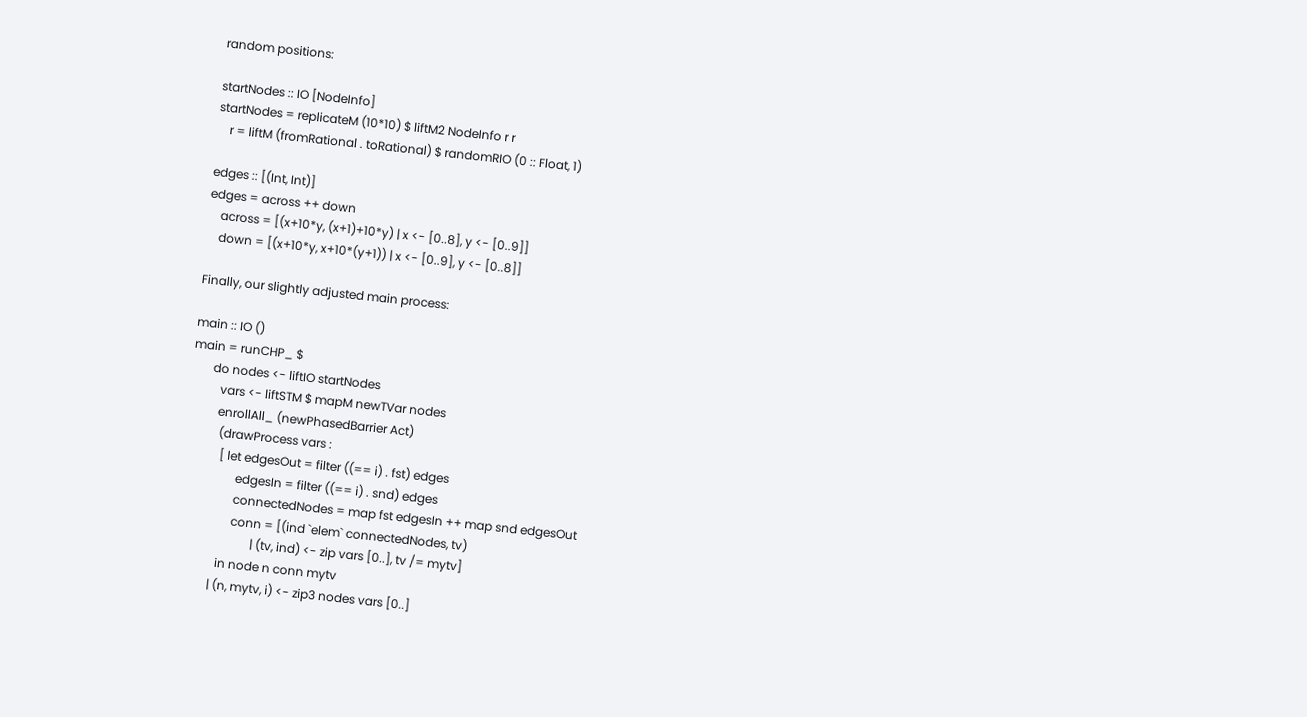random positions:

startNodes :: IO [NodeInfo]
startNodes = replicateM (10*10) $ liftM2 NodeInfo r r
    r = liftM (fromRational . toRational) $ randomRIO (0 :: Float, 1)

edges :: [(Int, Int)]
edges = across ++ down
    across = [(x+10*y, (x+1)+10*y) | x <- [0..8], y <- [0..9]]
    down = [(x+10*y, x+10*(y+1)) | x <- [0..9], y <- [0..8]]

Finally, our slightly adjusted main process:

main :: IO ()
main = runCHP_ $
       do nodes <- liftIO startNodes
          vars <- liftSTM $ mapM newTVar nodes
          enrollAll_ (newPhasedBarrier Act)
           (drawProcess vars :
            [ let edgesOut = filter ((== i) . fst) edges
                  edgesIn = filter ((== i) . snd) edges
                  connectedNodes = map fst edgesIn ++ map snd edgesOut
                  conn = [(ind `elem` connectedNodes, tv)
                         | (tv, ind) <- zip vars [0..], tv /= mytv]
              in node n conn mytv
            | (n, mytv, i) <- zip3 nodes vars [0..]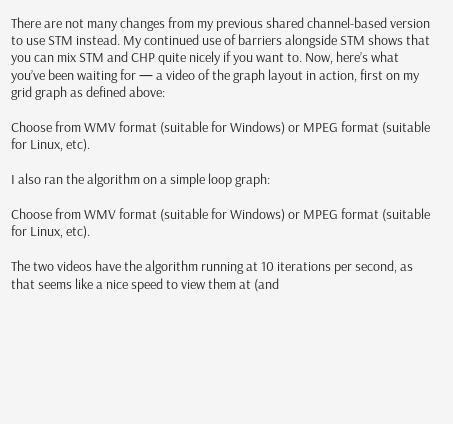There are not many changes from my previous shared channel-based version to use STM instead. My continued use of barriers alongside STM shows that you can mix STM and CHP quite nicely if you want to. Now, here’s what you’ve been waiting for — a video of the graph layout in action, first on my grid graph as defined above:

Choose from WMV format (suitable for Windows) or MPEG format (suitable for Linux, etc).

I also ran the algorithm on a simple loop graph:

Choose from WMV format (suitable for Windows) or MPEG format (suitable for Linux, etc).

The two videos have the algorithm running at 10 iterations per second, as that seems like a nice speed to view them at (and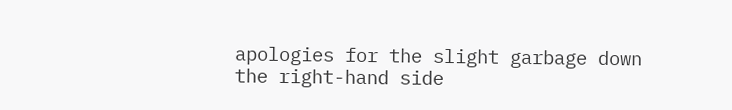apologies for the slight garbage down the right-hand side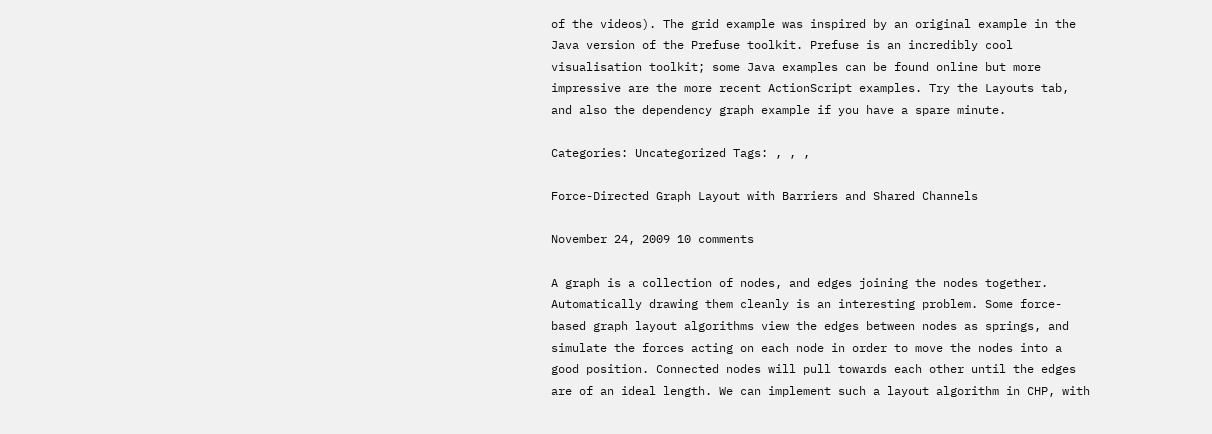of the videos). The grid example was inspired by an original example in the Java version of the Prefuse toolkit. Prefuse is an incredibly cool visualisation toolkit; some Java examples can be found online but more impressive are the more recent ActionScript examples. Try the Layouts tab, and also the dependency graph example if you have a spare minute.

Categories: Uncategorized Tags: , , ,

Force-Directed Graph Layout with Barriers and Shared Channels

November 24, 2009 10 comments

A graph is a collection of nodes, and edges joining the nodes together. Automatically drawing them cleanly is an interesting problem. Some force-based graph layout algorithms view the edges between nodes as springs, and simulate the forces acting on each node in order to move the nodes into a good position. Connected nodes will pull towards each other until the edges are of an ideal length. We can implement such a layout algorithm in CHP, with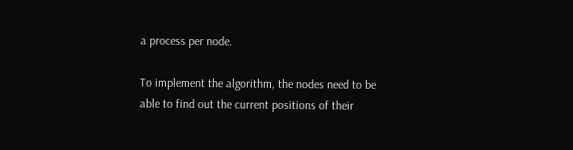a process per node.

To implement the algorithm, the nodes need to be able to find out the current positions of their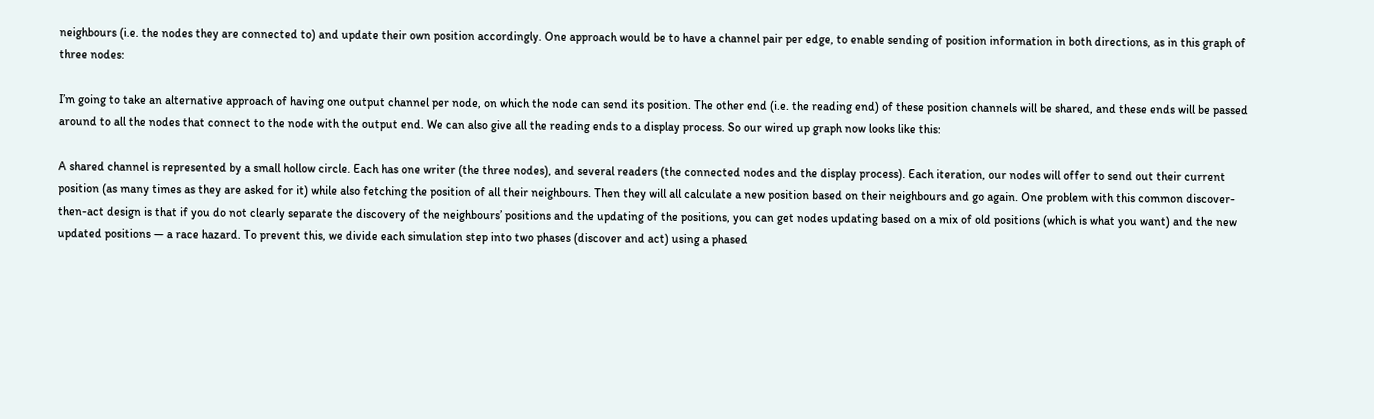neighbours (i.e. the nodes they are connected to) and update their own position accordingly. One approach would be to have a channel pair per edge, to enable sending of position information in both directions, as in this graph of three nodes:

I’m going to take an alternative approach of having one output channel per node, on which the node can send its position. The other end (i.e. the reading end) of these position channels will be shared, and these ends will be passed around to all the nodes that connect to the node with the output end. We can also give all the reading ends to a display process. So our wired up graph now looks like this:

A shared channel is represented by a small hollow circle. Each has one writer (the three nodes), and several readers (the connected nodes and the display process). Each iteration, our nodes will offer to send out their current position (as many times as they are asked for it) while also fetching the position of all their neighbours. Then they will all calculate a new position based on their neighbours and go again. One problem with this common discover-then-act design is that if you do not clearly separate the discovery of the neighbours’ positions and the updating of the positions, you can get nodes updating based on a mix of old positions (which is what you want) and the new updated positions — a race hazard. To prevent this, we divide each simulation step into two phases (discover and act) using a phased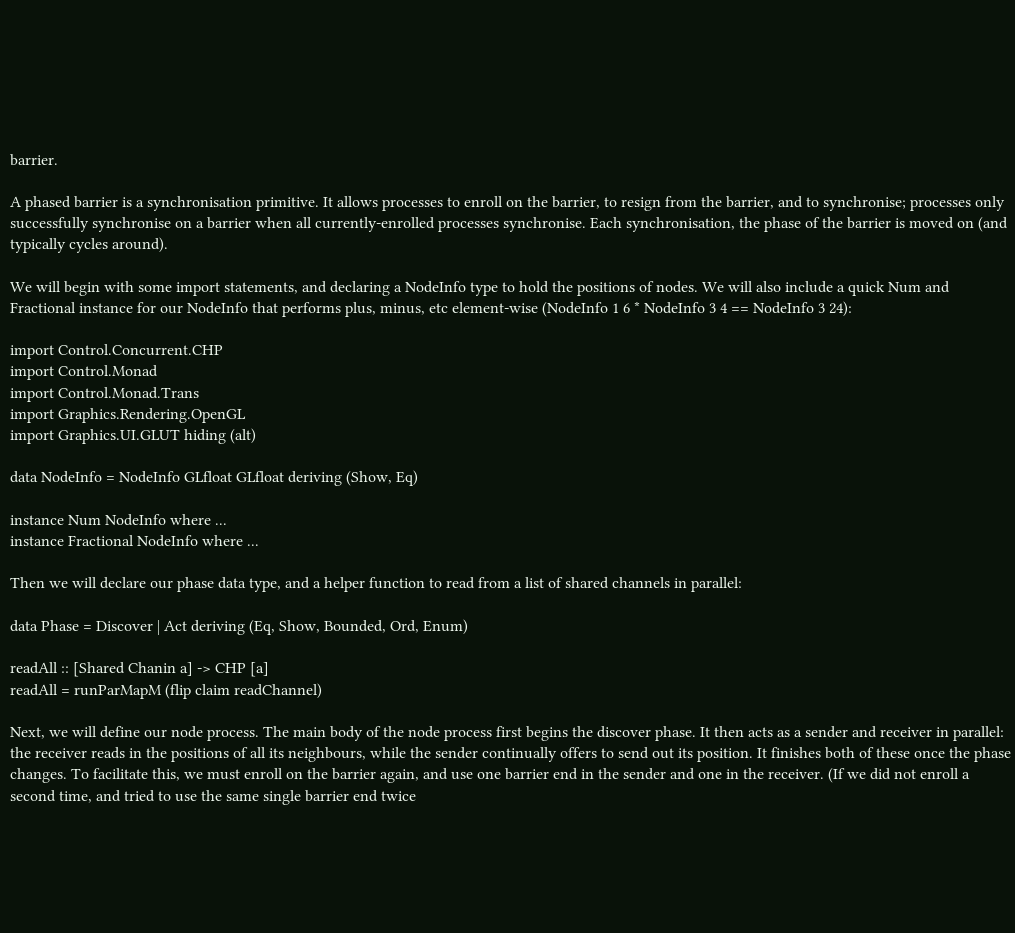barrier.

A phased barrier is a synchronisation primitive. It allows processes to enroll on the barrier, to resign from the barrier, and to synchronise; processes only successfully synchronise on a barrier when all currently-enrolled processes synchronise. Each synchronisation, the phase of the barrier is moved on (and typically cycles around).

We will begin with some import statements, and declaring a NodeInfo type to hold the positions of nodes. We will also include a quick Num and Fractional instance for our NodeInfo that performs plus, minus, etc element-wise (NodeInfo 1 6 * NodeInfo 3 4 == NodeInfo 3 24):

import Control.Concurrent.CHP
import Control.Monad
import Control.Monad.Trans
import Graphics.Rendering.OpenGL
import Graphics.UI.GLUT hiding (alt)

data NodeInfo = NodeInfo GLfloat GLfloat deriving (Show, Eq)

instance Num NodeInfo where ...
instance Fractional NodeInfo where ...

Then we will declare our phase data type, and a helper function to read from a list of shared channels in parallel:

data Phase = Discover | Act deriving (Eq, Show, Bounded, Ord, Enum)

readAll :: [Shared Chanin a] -> CHP [a]
readAll = runParMapM (flip claim readChannel)

Next, we will define our node process. The main body of the node process first begins the discover phase. It then acts as a sender and receiver in parallel: the receiver reads in the positions of all its neighbours, while the sender continually offers to send out its position. It finishes both of these once the phase changes. To facilitate this, we must enroll on the barrier again, and use one barrier end in the sender and one in the receiver. (If we did not enroll a second time, and tried to use the same single barrier end twice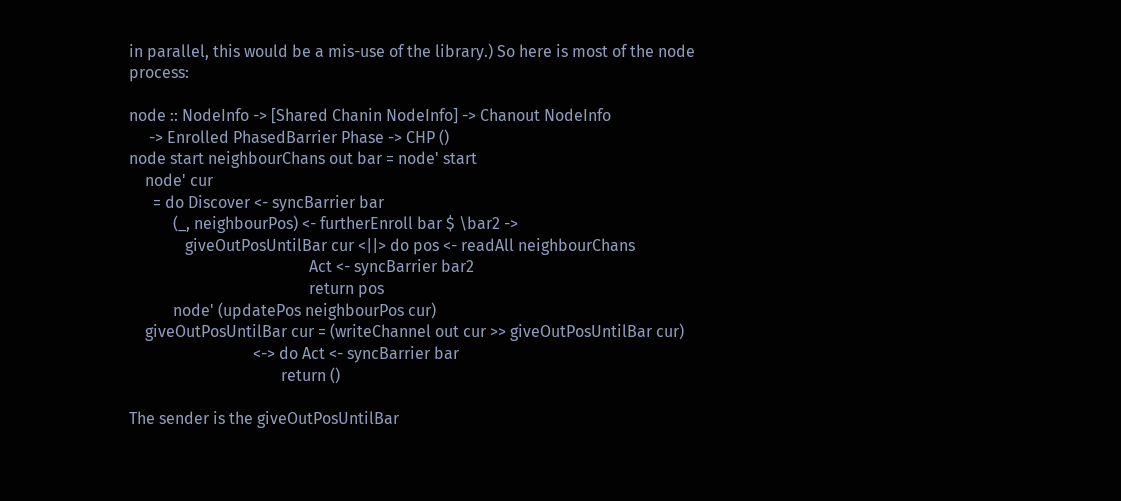in parallel, this would be a mis-use of the library.) So here is most of the node process:

node :: NodeInfo -> [Shared Chanin NodeInfo] -> Chanout NodeInfo
     -> Enrolled PhasedBarrier Phase -> CHP ()
node start neighbourChans out bar = node' start
    node' cur
      = do Discover <- syncBarrier bar
           (_, neighbourPos) <- furtherEnroll bar $ \bar2 ->
              giveOutPosUntilBar cur <||> do pos <- readAll neighbourChans
                                             Act <- syncBarrier bar2
                                             return pos
           node' (updatePos neighbourPos cur)
    giveOutPosUntilBar cur = (writeChannel out cur >> giveOutPosUntilBar cur)
                               <-> do Act <- syncBarrier bar
                                      return ()

The sender is the giveOutPosUntilBar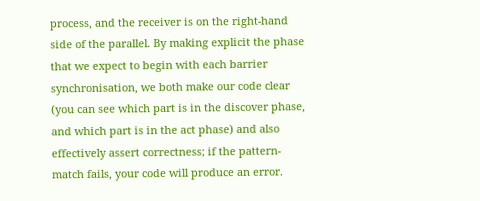process, and the receiver is on the right-hand side of the parallel. By making explicit the phase that we expect to begin with each barrier synchronisation, we both make our code clear (you can see which part is in the discover phase, and which part is in the act phase) and also effectively assert correctness; if the pattern-match fails, your code will produce an error.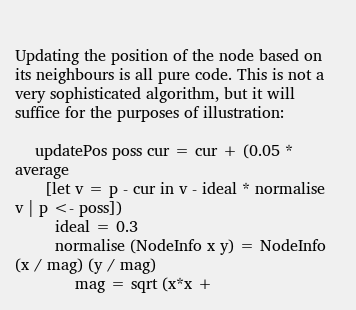Updating the position of the node based on its neighbours is all pure code. This is not a very sophisticated algorithm, but it will suffice for the purposes of illustration:

    updatePos poss cur = cur + (0.05 * average
      [let v = p - cur in v - ideal * normalise v | p <- poss])
        ideal = 0.3
        normalise (NodeInfo x y) = NodeInfo (x / mag) (y / mag)
            mag = sqrt (x*x +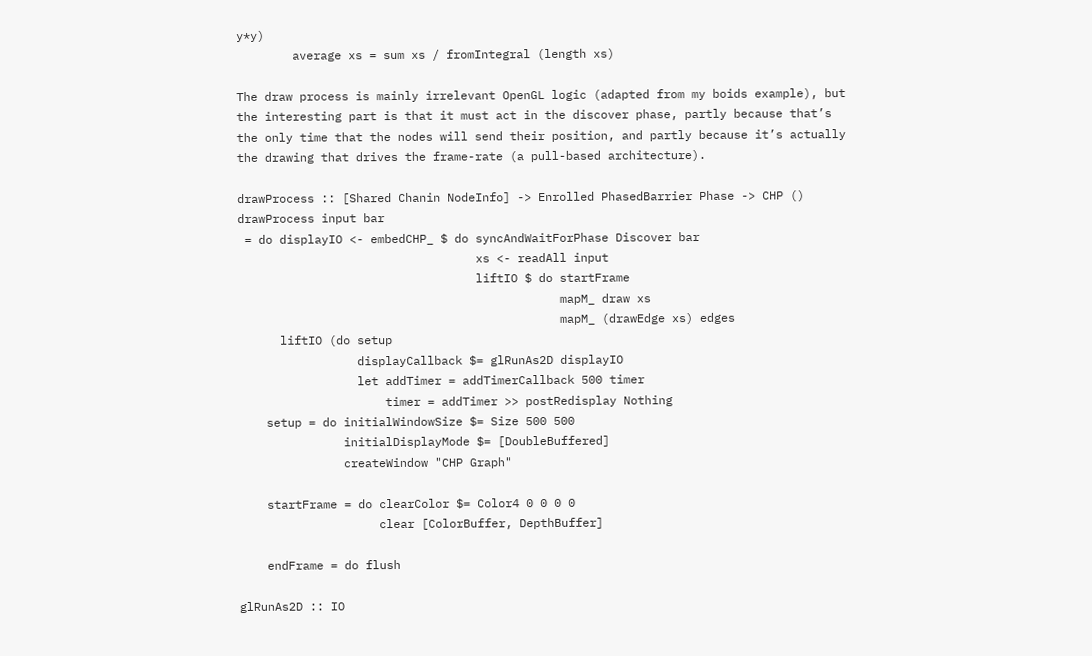y*y)
        average xs = sum xs / fromIntegral (length xs)

The draw process is mainly irrelevant OpenGL logic (adapted from my boids example), but the interesting part is that it must act in the discover phase, partly because that’s the only time that the nodes will send their position, and partly because it’s actually the drawing that drives the frame-rate (a pull-based architecture).

drawProcess :: [Shared Chanin NodeInfo] -> Enrolled PhasedBarrier Phase -> CHP ()
drawProcess input bar
 = do displayIO <- embedCHP_ $ do syncAndWaitForPhase Discover bar
                                  xs <- readAll input
                                  liftIO $ do startFrame
                                              mapM_ draw xs
                                              mapM_ (drawEdge xs) edges
      liftIO (do setup
                 displayCallback $= glRunAs2D displayIO
                 let addTimer = addTimerCallback 500 timer
                     timer = addTimer >> postRedisplay Nothing
    setup = do initialWindowSize $= Size 500 500
               initialDisplayMode $= [DoubleBuffered]
               createWindow "CHP Graph"

    startFrame = do clearColor $= Color4 0 0 0 0
                    clear [ColorBuffer, DepthBuffer]

    endFrame = do flush

glRunAs2D :: IO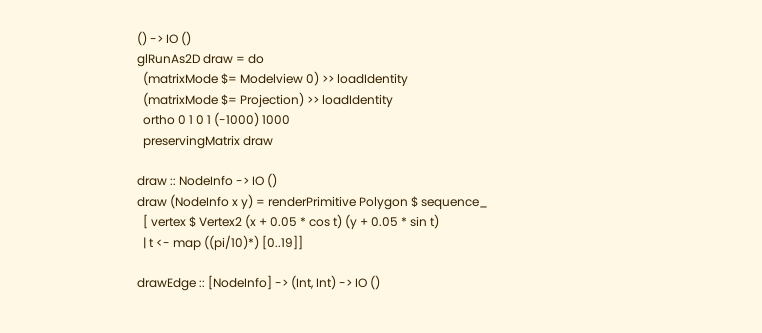() -> IO ()
glRunAs2D draw = do
  (matrixMode $= Modelview 0) >> loadIdentity
  (matrixMode $= Projection) >> loadIdentity
  ortho 0 1 0 1 (-1000) 1000
  preservingMatrix draw

draw :: NodeInfo -> IO ()
draw (NodeInfo x y) = renderPrimitive Polygon $ sequence_
  [ vertex $ Vertex2 (x + 0.05 * cos t) (y + 0.05 * sin t)
  | t <- map ((pi/10)*) [0..19]]

drawEdge :: [NodeInfo] -> (Int, Int) -> IO ()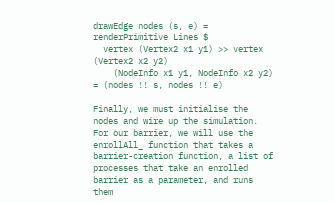drawEdge nodes (s, e) = renderPrimitive Lines $
  vertex (Vertex2 x1 y1) >> vertex (Vertex2 x2 y2)
    (NodeInfo x1 y1, NodeInfo x2 y2) = (nodes !! s, nodes !! e)

Finally, we must initialise the nodes and wire up the simulation. For our barrier, we will use the enrollAll_ function that takes a barrier-creation function, a list of processes that take an enrolled barrier as a parameter, and runs them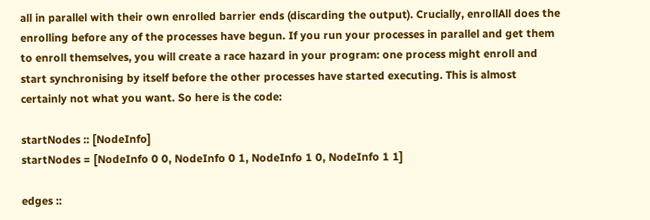all in parallel with their own enrolled barrier ends (discarding the output). Crucially, enrollAll does the enrolling before any of the processes have begun. If you run your processes in parallel and get them to enroll themselves, you will create a race hazard in your program: one process might enroll and start synchronising by itself before the other processes have started executing. This is almost certainly not what you want. So here is the code:

startNodes :: [NodeInfo]
startNodes = [NodeInfo 0 0, NodeInfo 0 1, NodeInfo 1 0, NodeInfo 1 1]

edges ::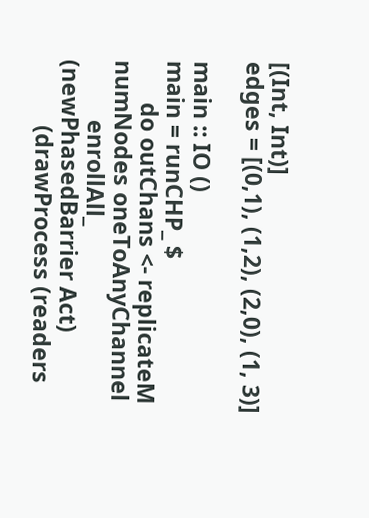[(Int, Int)]
edges = [(0,1), (1,2), (2,0), (1, 3)]

main :: IO ()
main = runCHP_ $
       do outChans <- replicateM numNodes oneToAnyChannel
          enrollAll_ (newPhasedBarrier Act)
           (drawProcess (readers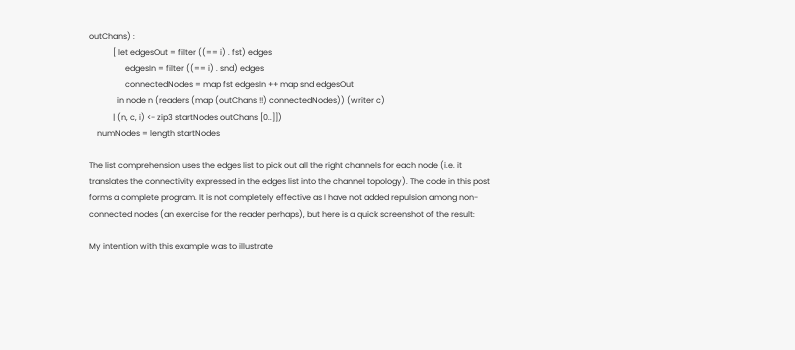outChans) :
            [ let edgesOut = filter ((== i) . fst) edges
                  edgesIn = filter ((== i) . snd) edges
                  connectedNodes = map fst edgesIn ++ map snd edgesOut
              in node n (readers (map (outChans !!) connectedNodes)) (writer c)
            | (n, c, i) <- zip3 startNodes outChans [0..]])
    numNodes = length startNodes

The list comprehension uses the edges list to pick out all the right channels for each node (i.e. it translates the connectivity expressed in the edges list into the channel topology). The code in this post forms a complete program. It is not completely effective as I have not added repulsion among non-connected nodes (an exercise for the reader perhaps), but here is a quick screenshot of the result:

My intention with this example was to illustrate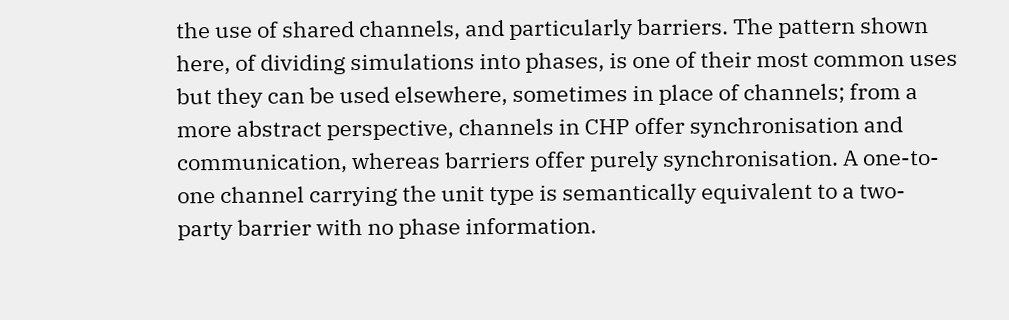the use of shared channels, and particularly barriers. The pattern shown here, of dividing simulations into phases, is one of their most common uses but they can be used elsewhere, sometimes in place of channels; from a more abstract perspective, channels in CHP offer synchronisation and communication, whereas barriers offer purely synchronisation. A one-to-one channel carrying the unit type is semantically equivalent to a two-party barrier with no phase information.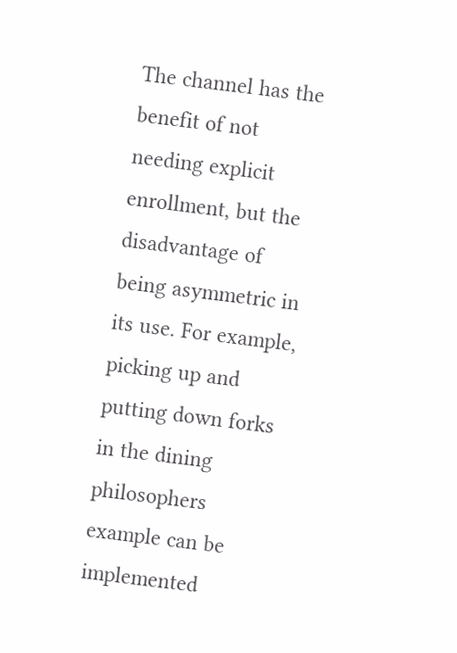The channel has the benefit of not needing explicit enrollment, but the disadvantage of being asymmetric in its use. For example, picking up and putting down forks in the dining philosophers example can be implemented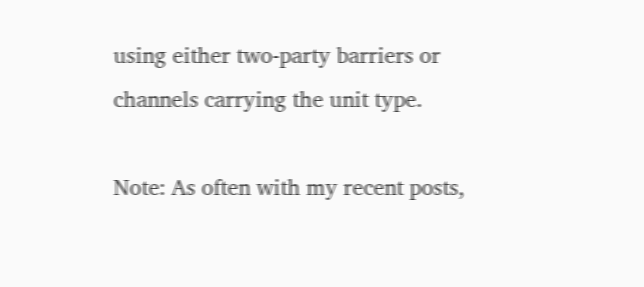using either two-party barriers or channels carrying the unit type.

Note: As often with my recent posts,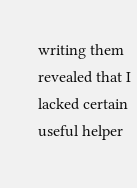writing them revealed that I lacked certain useful helper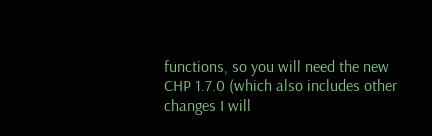functions, so you will need the new CHP 1.7.0 (which also includes other changes I will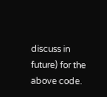discuss in future) for the above code.